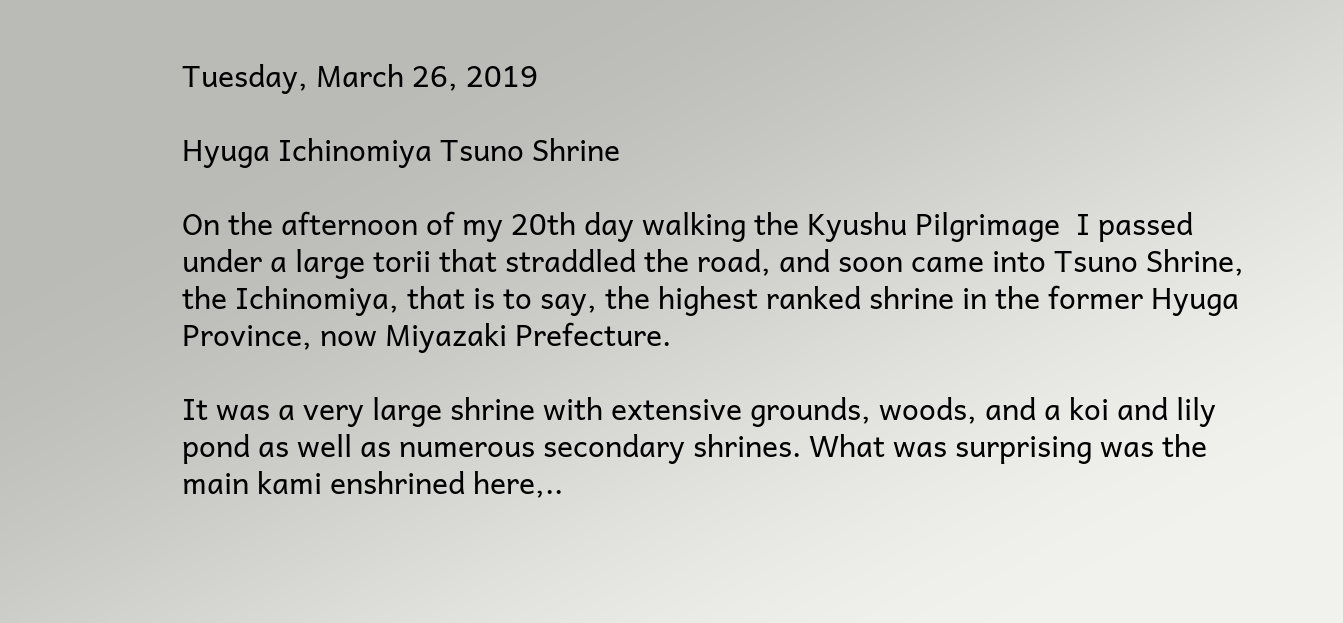Tuesday, March 26, 2019

Hyuga Ichinomiya Tsuno Shrine

On the afternoon of my 20th day walking the Kyushu Pilgrimage  I passed under a large torii that straddled the road, and soon came into Tsuno Shrine, the Ichinomiya, that is to say, the highest ranked shrine in the former Hyuga Province, now Miyazaki Prefecture.

It was a very large shrine with extensive grounds, woods, and a koi and lily pond as well as numerous secondary shrines. What was surprising was the main kami enshrined here,..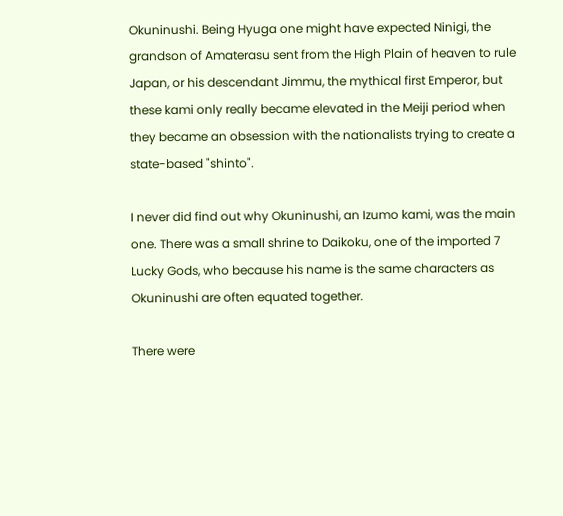Okuninushi. Being Hyuga one might have expected Ninigi, the grandson of Amaterasu sent from the High Plain of heaven to rule Japan, or his descendant Jimmu, the mythical first Emperor, but these kami only really became elevated in the Meiji period when they became an obsession with the nationalists trying to create a state-based "shinto".

I never did find out why Okuninushi, an Izumo kami, was the main one. There was a small shrine to Daikoku, one of the imported 7 Lucky Gods, who because his name is the same characters as Okuninushi are often equated together.

There were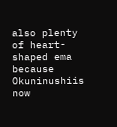also plenty of heart-shaped ema because Okuninushiis now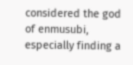considered the god of enmusubi, especially finding a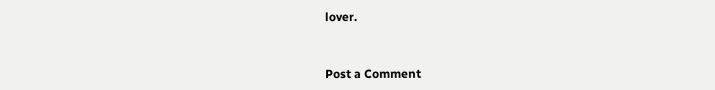lover.


Post a Comment